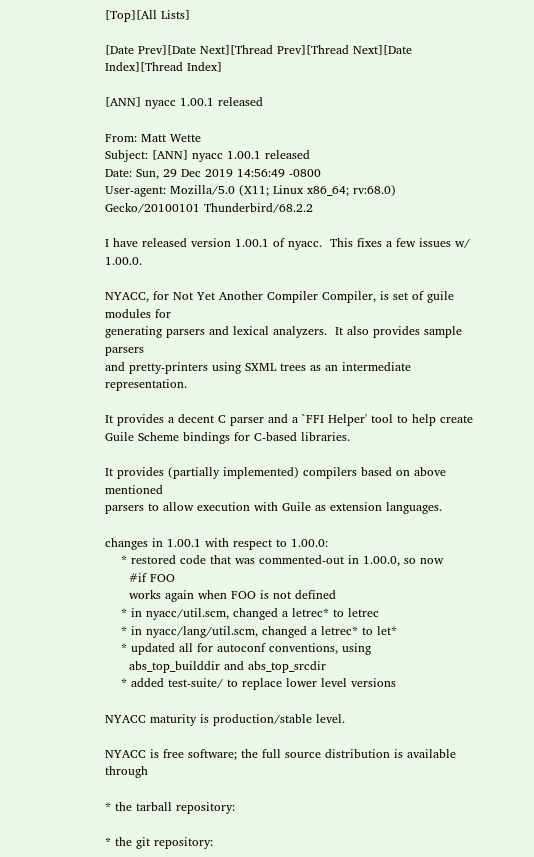[Top][All Lists]

[Date Prev][Date Next][Thread Prev][Thread Next][Date Index][Thread Index]

[ANN] nyacc 1.00.1 released

From: Matt Wette
Subject: [ANN] nyacc 1.00.1 released
Date: Sun, 29 Dec 2019 14:56:49 -0800
User-agent: Mozilla/5.0 (X11; Linux x86_64; rv:68.0) Gecko/20100101 Thunderbird/68.2.2

I have released version 1.00.1 of nyacc.  This fixes a few issues w/ 1.00.0.

NYACC, for Not Yet Another Compiler Compiler, is set of guile modules for
generating parsers and lexical analyzers.  It also provides sample parsers
and pretty-printers using SXML trees as an intermediate representation.

It provides a decent C parser and a `FFI Helper' tool to help create
Guile Scheme bindings for C-based libraries.

It provides (partially implemented) compilers based on above mentioned
parsers to allow execution with Guile as extension languages.

changes in 1.00.1 with respect to 1.00.0:
    * restored code that was commented-out in 1.00.0, so now
      #if FOO
      works again when FOO is not defined
    * in nyacc/util.scm, changed a letrec* to letrec
    * in nyacc/lang/util.scm, changed a letrec* to let*
    * updated all for autoconf conventions, using
      abs_top_builddir and abs_top_srcdir
    * added test-suite/ to replace lower level versions

NYACC maturity is production/stable level.

NYACC is free software; the full source distribution is available through

* the tarball repository:

* the git repository: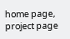home page, project page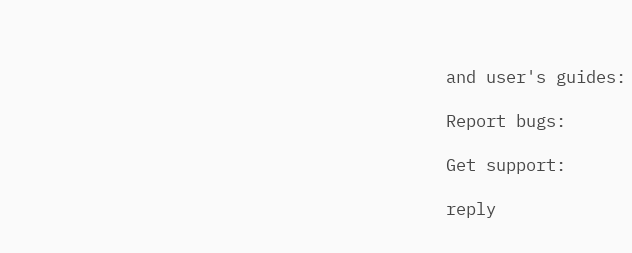and user's guides:

Report bugs:

Get support:

reply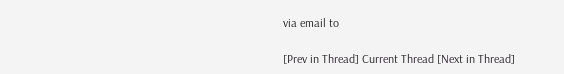via email to

[Prev in Thread] Current Thread [Next in Thread]